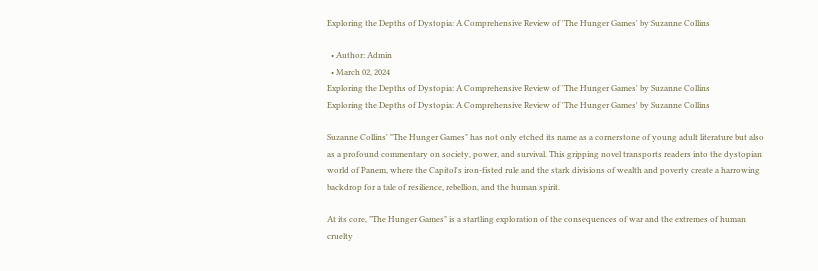Exploring the Depths of Dystopia: A Comprehensive Review of 'The Hunger Games' by Suzanne Collins

  • Author: Admin
  • March 02, 2024
Exploring the Depths of Dystopia: A Comprehensive Review of 'The Hunger Games' by Suzanne Collins
Exploring the Depths of Dystopia: A Comprehensive Review of 'The Hunger Games' by Suzanne Collins

Suzanne Collins' "The Hunger Games" has not only etched its name as a cornerstone of young adult literature but also as a profound commentary on society, power, and survival. This gripping novel transports readers into the dystopian world of Panem, where the Capitol's iron-fisted rule and the stark divisions of wealth and poverty create a harrowing backdrop for a tale of resilience, rebellion, and the human spirit.

At its core, "The Hunger Games" is a startling exploration of the consequences of war and the extremes of human cruelty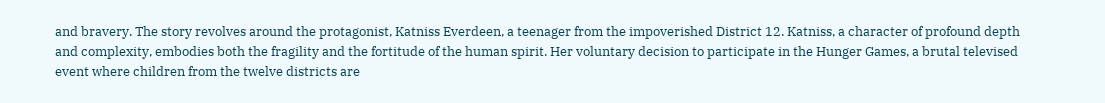and bravery. The story revolves around the protagonist, Katniss Everdeen, a teenager from the impoverished District 12. Katniss, a character of profound depth and complexity, embodies both the fragility and the fortitude of the human spirit. Her voluntary decision to participate in the Hunger Games, a brutal televised event where children from the twelve districts are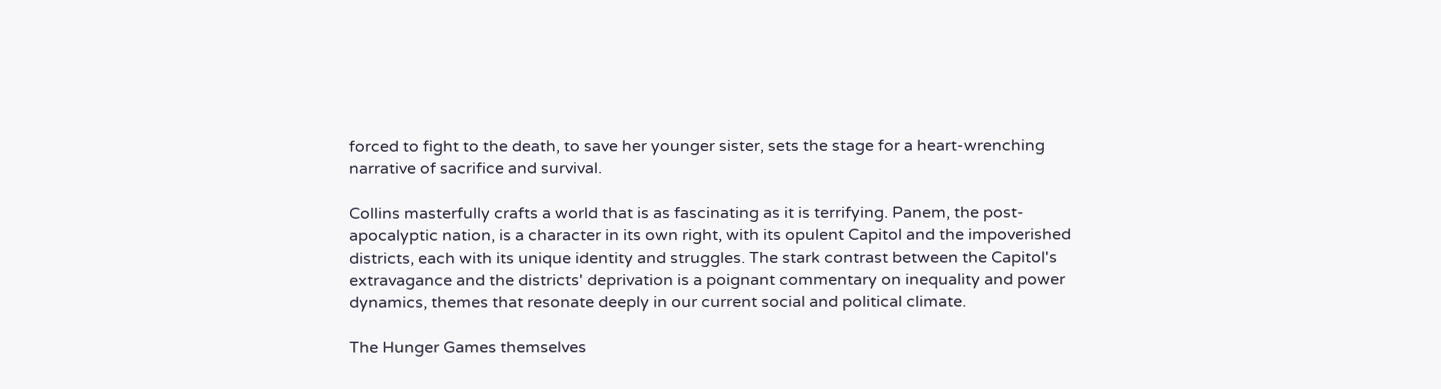forced to fight to the death, to save her younger sister, sets the stage for a heart-wrenching narrative of sacrifice and survival.

Collins masterfully crafts a world that is as fascinating as it is terrifying. Panem, the post-apocalyptic nation, is a character in its own right, with its opulent Capitol and the impoverished districts, each with its unique identity and struggles. The stark contrast between the Capitol's extravagance and the districts' deprivation is a poignant commentary on inequality and power dynamics, themes that resonate deeply in our current social and political climate.

The Hunger Games themselves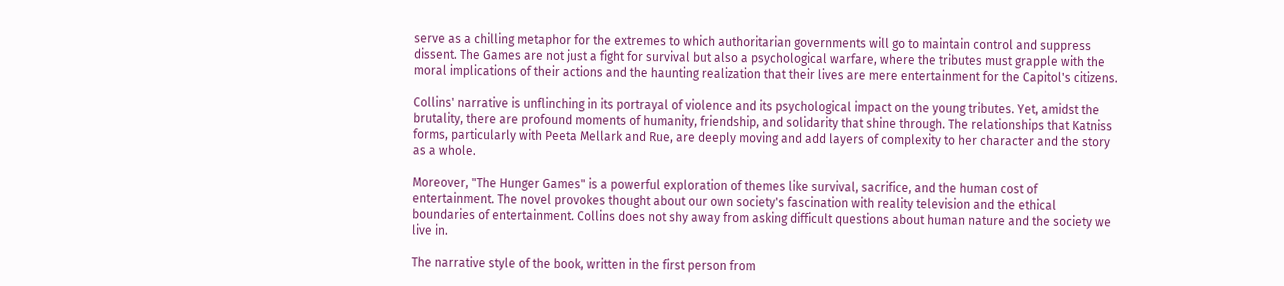serve as a chilling metaphor for the extremes to which authoritarian governments will go to maintain control and suppress dissent. The Games are not just a fight for survival but also a psychological warfare, where the tributes must grapple with the moral implications of their actions and the haunting realization that their lives are mere entertainment for the Capitol's citizens.

Collins' narrative is unflinching in its portrayal of violence and its psychological impact on the young tributes. Yet, amidst the brutality, there are profound moments of humanity, friendship, and solidarity that shine through. The relationships that Katniss forms, particularly with Peeta Mellark and Rue, are deeply moving and add layers of complexity to her character and the story as a whole.

Moreover, "The Hunger Games" is a powerful exploration of themes like survival, sacrifice, and the human cost of entertainment. The novel provokes thought about our own society's fascination with reality television and the ethical boundaries of entertainment. Collins does not shy away from asking difficult questions about human nature and the society we live in.

The narrative style of the book, written in the first person from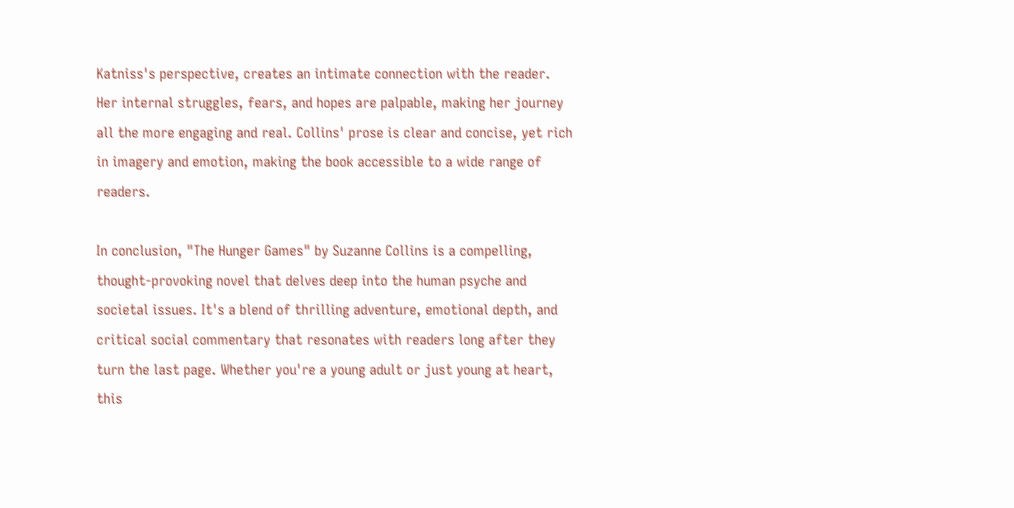Katniss's perspective, creates an intimate connection with the reader. Her internal struggles, fears, and hopes are palpable, making her journey all the more engaging and real. Collins' prose is clear and concise, yet rich in imagery and emotion, making the book accessible to a wide range of readers.

In conclusion, "The Hunger Games" by Suzanne Collins is a compelling, thought-provoking novel that delves deep into the human psyche and societal issues. It's a blend of thrilling adventure, emotional depth, and critical social commentary that resonates with readers long after they turn the last page. Whether you're a young adult or just young at heart, this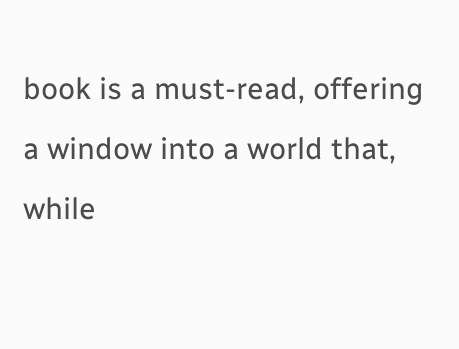book is a must-read, offering a window into a world that, while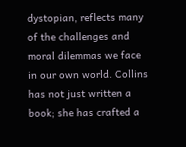dystopian, reflects many of the challenges and moral dilemmas we face in our own world. Collins has not just written a book; she has crafted a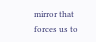mirror that forces us to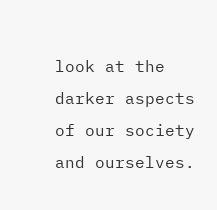look at the darker aspects of our society and ourselves.